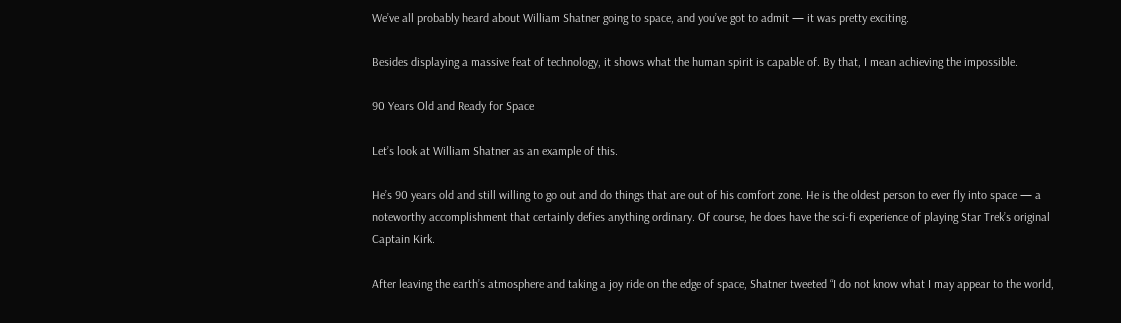We’ve all probably heard about William Shatner going to space, and you’ve got to admit — it was pretty exciting.

Besides displaying a massive feat of technology, it shows what the human spirit is capable of. By that, I mean achieving the impossible.

90 Years Old and Ready for Space

Let’s look at William Shatner as an example of this.

He’s 90 years old and still willing to go out and do things that are out of his comfort zone. He is the oldest person to ever fly into space — a noteworthy accomplishment that certainly defies anything ordinary. Of course, he does have the sci-fi experience of playing Star Trek’s original Captain Kirk.

After leaving the earth’s atmosphere and taking a joy ride on the edge of space, Shatner tweeted “I do not know what I may appear to the world,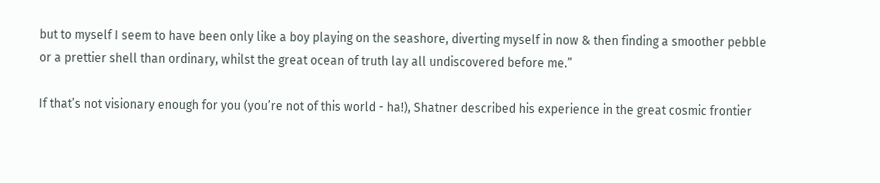but to myself I seem to have been only like a boy playing on the seashore, diverting myself in now & then finding a smoother pebble or a prettier shell than ordinary, whilst the great ocean of truth lay all undiscovered before me.”

If that’s not visionary enough for you (you’re not of this world - ha!), Shatner described his experience in the great cosmic frontier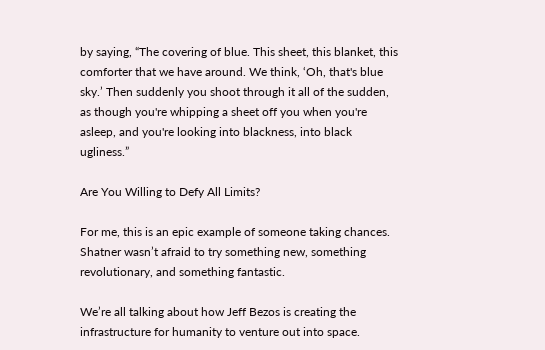by saying, “The covering of blue. This sheet, this blanket, this comforter that we have around. We think, ‘Oh, that's blue sky.’ Then suddenly you shoot through it all of the sudden, as though you're whipping a sheet off you when you're asleep, and you're looking into blackness, into black ugliness.”

Are You Willing to Defy All Limits?

For me, this is an epic example of someone taking chances. Shatner wasn’t afraid to try something new, something revolutionary, and something fantastic.

We’re all talking about how Jeff Bezos is creating the infrastructure for humanity to venture out into space.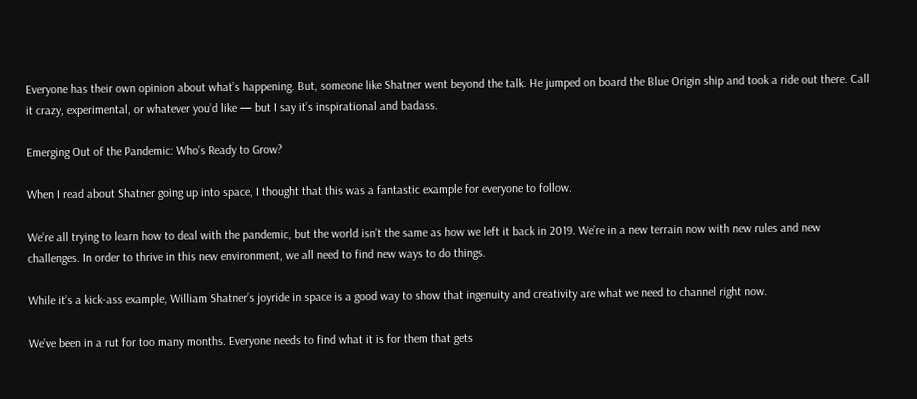Everyone has their own opinion about what’s happening. But, someone like Shatner went beyond the talk. He jumped on board the Blue Origin ship and took a ride out there. Call it crazy, experimental, or whatever you’d like — but I say it’s inspirational and badass.

Emerging Out of the Pandemic: Who’s Ready to Grow?

When I read about Shatner going up into space, I thought that this was a fantastic example for everyone to follow.

We’re all trying to learn how to deal with the pandemic, but the world isn’t the same as how we left it back in 2019. We’re in a new terrain now with new rules and new challenges. In order to thrive in this new environment, we all need to find new ways to do things.

While it’s a kick-ass example, William Shatner’s joyride in space is a good way to show that ingenuity and creativity are what we need to channel right now.

We’ve been in a rut for too many months. Everyone needs to find what it is for them that gets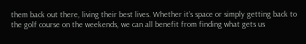them back out there, living their best lives. Whether it’s space or simply getting back to the golf course on the weekends, we can all benefit from finding what gets us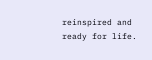reinspired and ready for life.